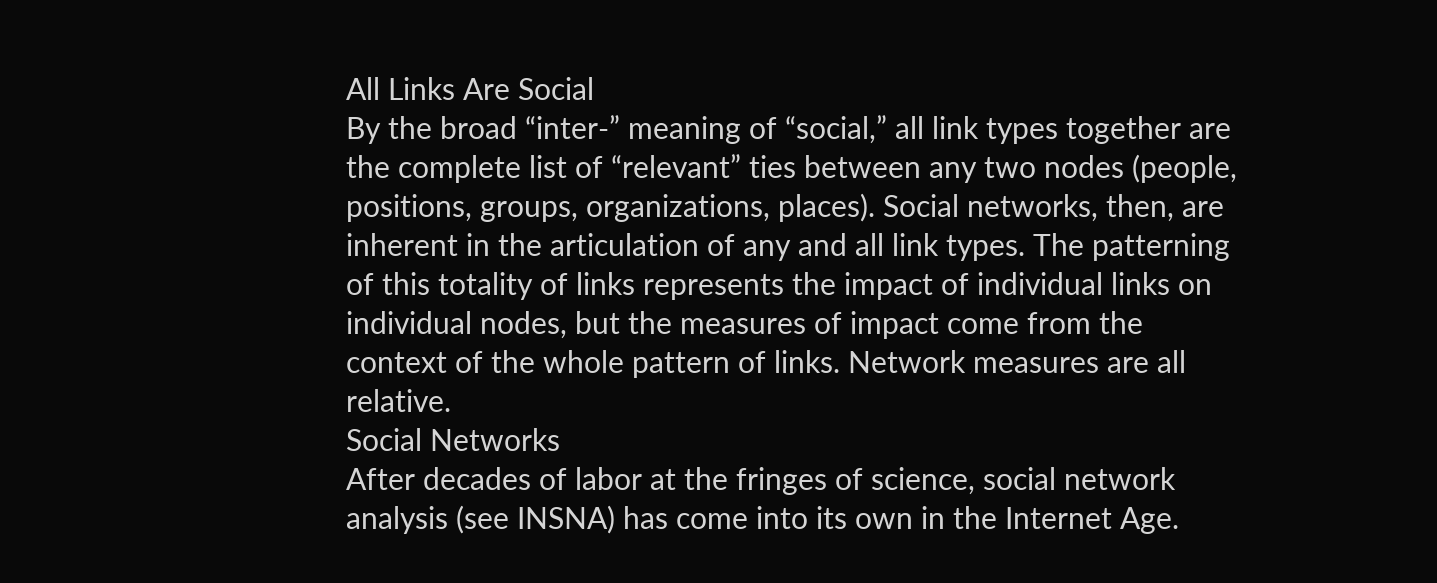All Links Are Social
By the broad “inter-” meaning of “social,” all link types together are the complete list of “relevant” ties between any two nodes (people, positions, groups, organizations, places). Social networks, then, are inherent in the articulation of any and all link types. The patterning of this totality of links represents the impact of individual links on individual nodes, but the measures of impact come from the context of the whole pattern of links. Network measures are all relative.
Social Networks
After decades of labor at the fringes of science, social network analysis (see INSNA) has come into its own in the Internet Age.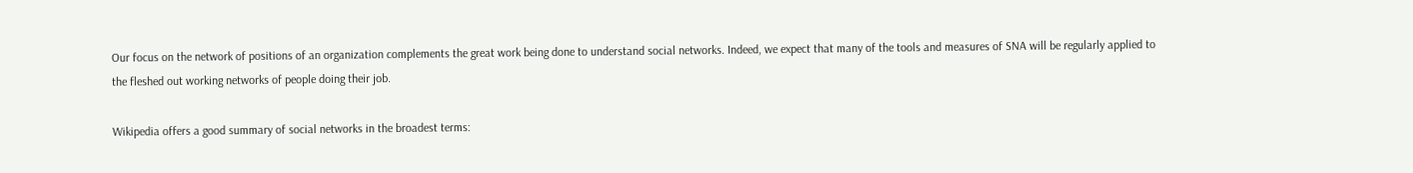Our focus on the network of positions of an organization complements the great work being done to understand social networks. Indeed, we expect that many of the tools and measures of SNA will be regularly applied to the fleshed out working networks of people doing their job.

Wikipedia offers a good summary of social networks in the broadest terms: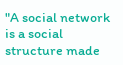"A social network is a social structure made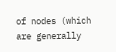of nodes (which are generally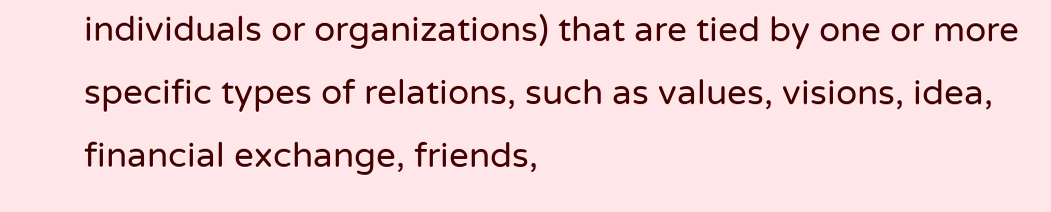individuals or organizations) that are tied by one or more specific types of relations, such as values, visions, idea, financial exchange, friends,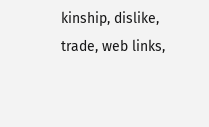kinship, dislike, trade, web links,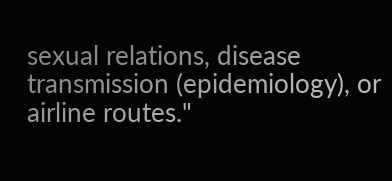sexual relations, disease transmission (epidemiology), or airline routes."